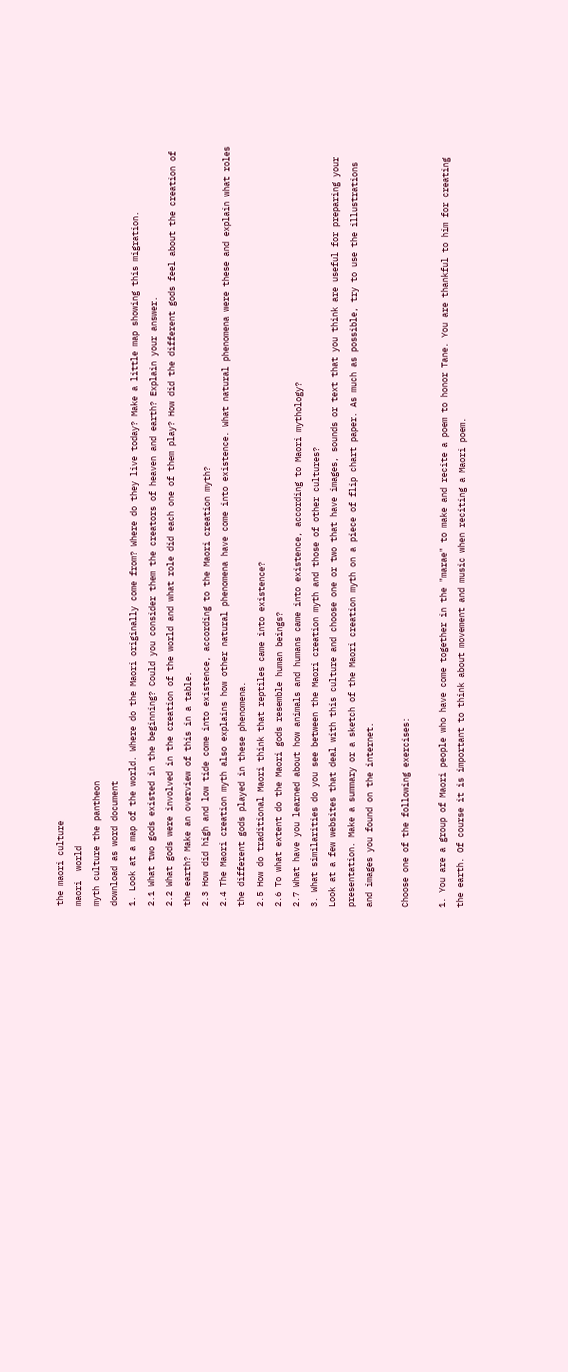the maori culture
maori  world
myth culture the pantheon
download as word document
1. Look at a map of the world. Where do the Maori originally come from? Where do they live today? Make a little map showing this migration.
2.1 What two gods existed in the beginning? Could you consider them the creators of heaven and earth? Explain your answer.
2.2 What gods were involved in the creation of the world and what role did each one of them play? How did the different gods feel about the creation of the earth? Make an overview of this in a table.
2.3 How did high and low tide come into existence, according to the Maori creation myth?
2.4 The Maori creation myth also explains how other natural phenomena have come into existence. What natural phenomena were these and explain what roles the different gods played in these phenomena.
2.5 How do traditional Maori think that reptiles came into existence?
2.6 To what extent do the Maori gods resemble human beings?
2.7 What have you learned about how animals and humans came into existence, according to Maori mythology?
3. What similarities do you see between the Maori creation myth and those of other cultures?
Look at a few websites that deal with this culture and choose one or two that have images, sounds or text that you think are useful for preparing your presentation. Make a summary or a sketch of the Maori creation myth on a piece of flip chart paper. As much as possible, try to use the illustrations and images you found on the internet.

Choose one of the following exercises:

1. You are a group of Maori people who have come together in the "marae" to make and recite a poem to honor Tane. You are thankful to him for creating the earth. Of course it is important to think about movement and music when reciting a Maori poem.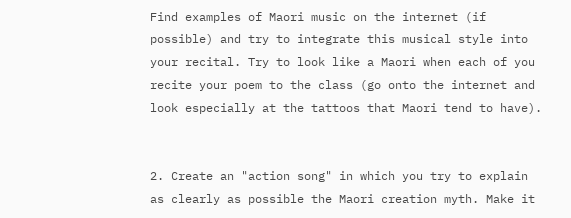Find examples of Maori music on the internet (if possible) and try to integrate this musical style into your recital. Try to look like a Maori when each of you recite your poem to the class (go onto the internet and look especially at the tattoos that Maori tend to have).


2. Create an "action song" in which you try to explain as clearly as possible the Maori creation myth. Make it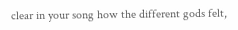clear in your song how the different gods felt,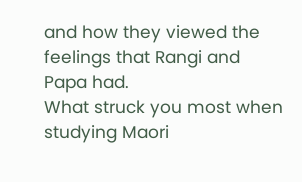and how they viewed the feelings that Rangi and Papa had.
What struck you most when studying Maori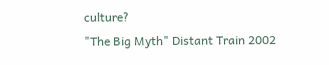culture?
"The Big Myth" Distant Train 2002